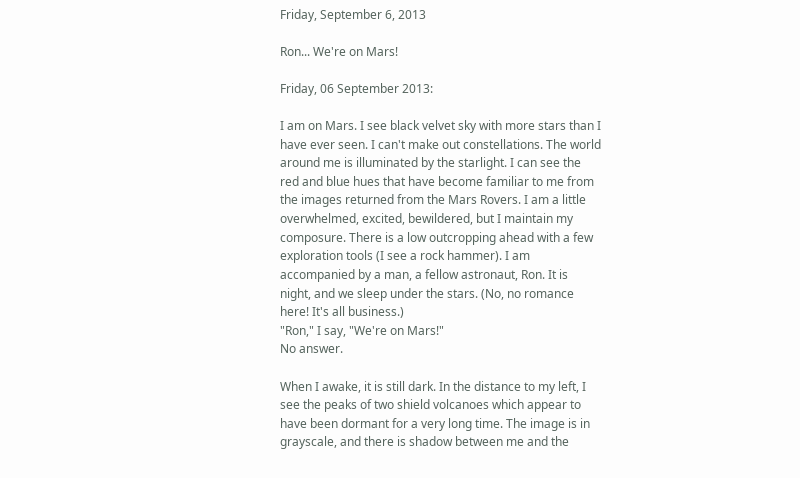Friday, September 6, 2013

Ron... We're on Mars!

Friday, 06 September 2013:

I am on Mars. I see black velvet sky with more stars than I have ever seen. I can't make out constellations. The world around me is illuminated by the starlight. I can see the red and blue hues that have become familiar to me from the images returned from the Mars Rovers. I am a little overwhelmed, excited, bewildered, but I maintain my composure. There is a low outcropping ahead with a few exploration tools (I see a rock hammer). I am accompanied by a man, a fellow astronaut, Ron. It is night, and we sleep under the stars. (No, no romance here! It's all business.)
"Ron," I say, "We're on Mars!"
No answer.

When I awake, it is still dark. In the distance to my left, I see the peaks of two shield volcanoes which appear to have been dormant for a very long time. The image is in grayscale, and there is shadow between me and the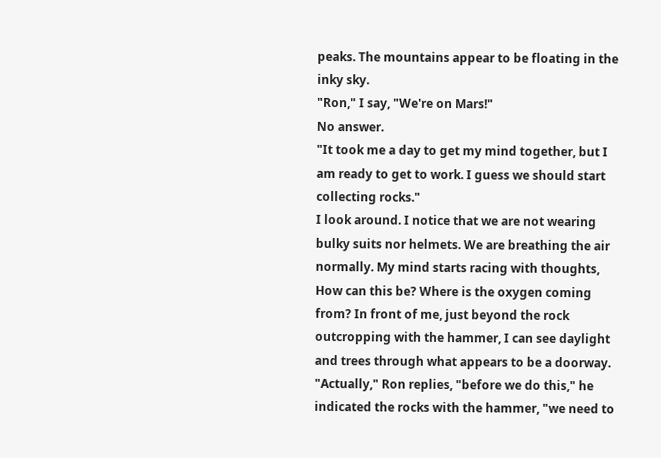peaks. The mountains appear to be floating in the inky sky.
"Ron," I say, "We're on Mars!"
No answer.
"It took me a day to get my mind together, but I am ready to get to work. I guess we should start collecting rocks."
I look around. I notice that we are not wearing bulky suits nor helmets. We are breathing the air normally. My mind starts racing with thoughts, How can this be? Where is the oxygen coming from? In front of me, just beyond the rock outcropping with the hammer, I can see daylight and trees through what appears to be a doorway.
"Actually," Ron replies, "before we do this," he indicated the rocks with the hammer, "we need to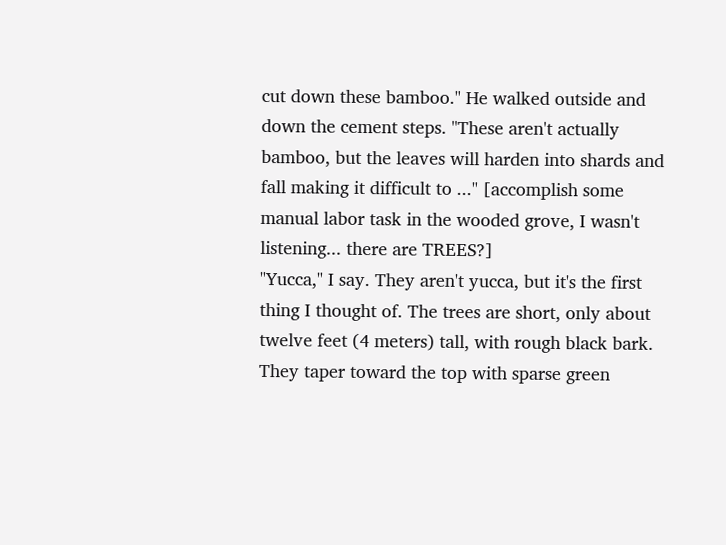cut down these bamboo." He walked outside and down the cement steps. "These aren't actually bamboo, but the leaves will harden into shards and fall making it difficult to ..." [accomplish some manual labor task in the wooded grove, I wasn't listening... there are TREES?]
"Yucca," I say. They aren't yucca, but it's the first thing I thought of. The trees are short, only about twelve feet (4 meters) tall, with rough black bark. They taper toward the top with sparse green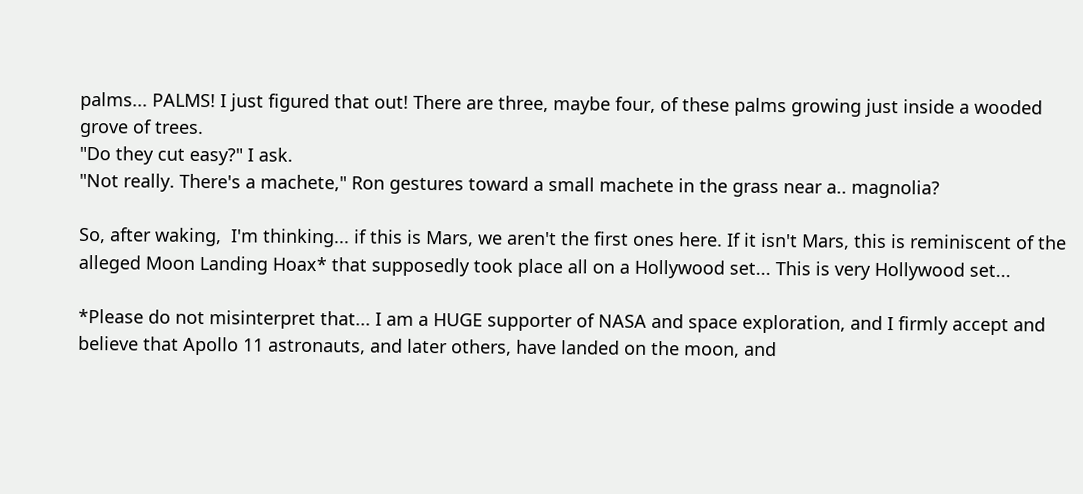palms... PALMS! I just figured that out! There are three, maybe four, of these palms growing just inside a wooded grove of trees.
"Do they cut easy?" I ask.
"Not really. There's a machete," Ron gestures toward a small machete in the grass near a.. magnolia?

So, after waking,  I'm thinking... if this is Mars, we aren't the first ones here. If it isn't Mars, this is reminiscent of the alleged Moon Landing Hoax* that supposedly took place all on a Hollywood set... This is very Hollywood set...

*Please do not misinterpret that... I am a HUGE supporter of NASA and space exploration, and I firmly accept and believe that Apollo 11 astronauts, and later others, have landed on the moon, and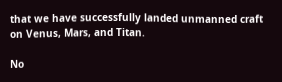that we have successfully landed unmanned craft on Venus, Mars, and Titan.

No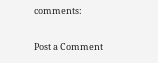comments:

Post a Comment